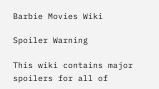Barbie Movies Wiki

Spoiler Warning

This wiki contains major spoilers for all of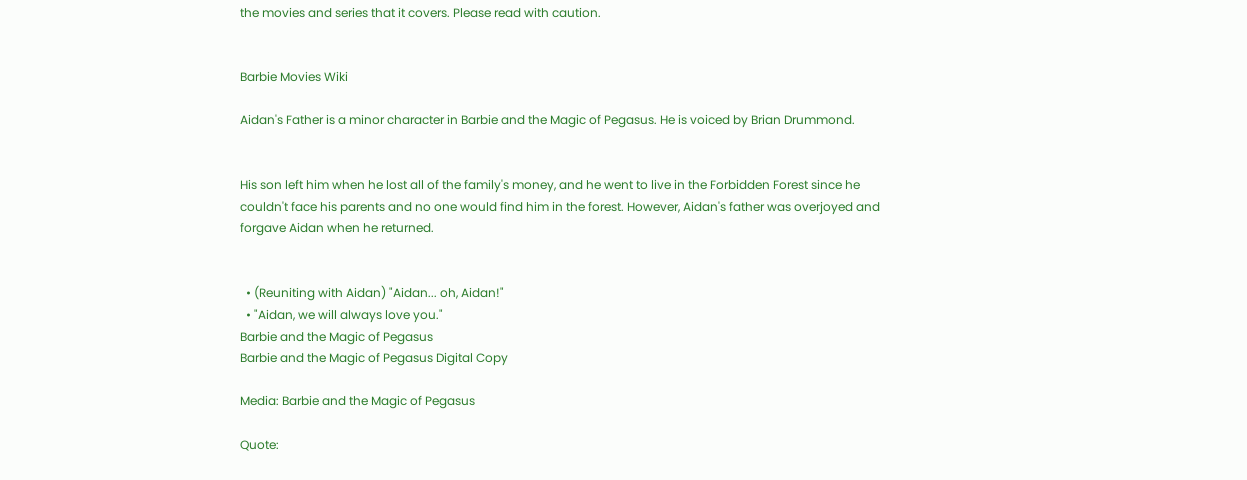the movies and series that it covers. Please read with caution.


Barbie Movies Wiki

Aidan's Father is a minor character in Barbie and the Magic of Pegasus. He is voiced by Brian Drummond.


His son left him when he lost all of the family's money, and he went to live in the Forbidden Forest since he couldn't face his parents and no one would find him in the forest. However, Aidan's father was overjoyed and forgave Aidan when he returned.


  • (Reuniting with Aidan) "Aidan... oh, Aidan!"
  • "Aidan, we will always love you."
Barbie and the Magic of Pegasus
Barbie and the Magic of Pegasus Digital Copy

Media: Barbie and the Magic of Pegasus

Quote: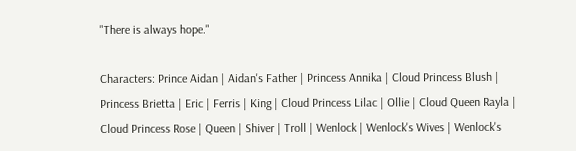"There is always hope."

Characters: Prince Aidan | Aidan's Father | Princess Annika | Cloud Princess Blush | Princess Brietta | Eric | Ferris | King | Cloud Princess Lilac | Ollie | Cloud Queen Rayla | Cloud Princess Rose | Queen | Shiver | Troll | Wenlock | Wenlock's Wives | Wenlock's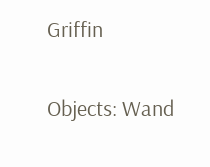Griffin

Objects: Wand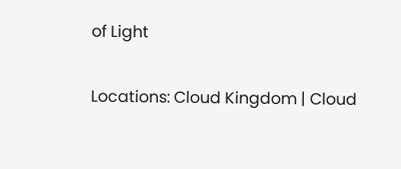of Light

Locations: Cloud Kingdom | Cloud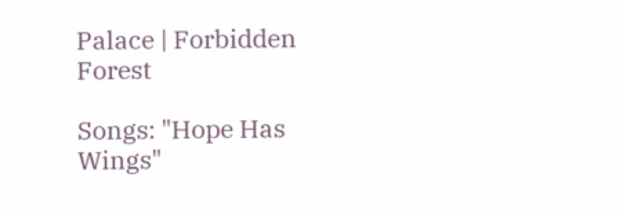Palace | Forbidden Forest

Songs: "Hope Has Wings"